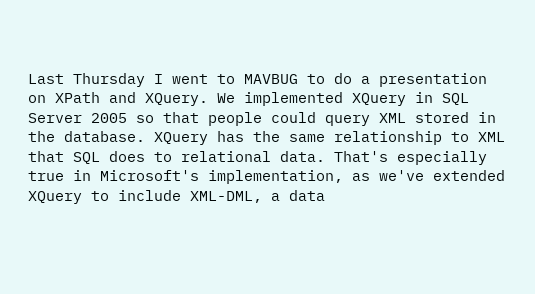Last Thursday I went to MAVBUG to do a presentation on XPath and XQuery. We implemented XQuery in SQL Server 2005 so that people could query XML stored in the database. XQuery has the same relationship to XML that SQL does to relational data. That's especially true in Microsoft's implementation, as we've extended XQuery to include XML-DML, a data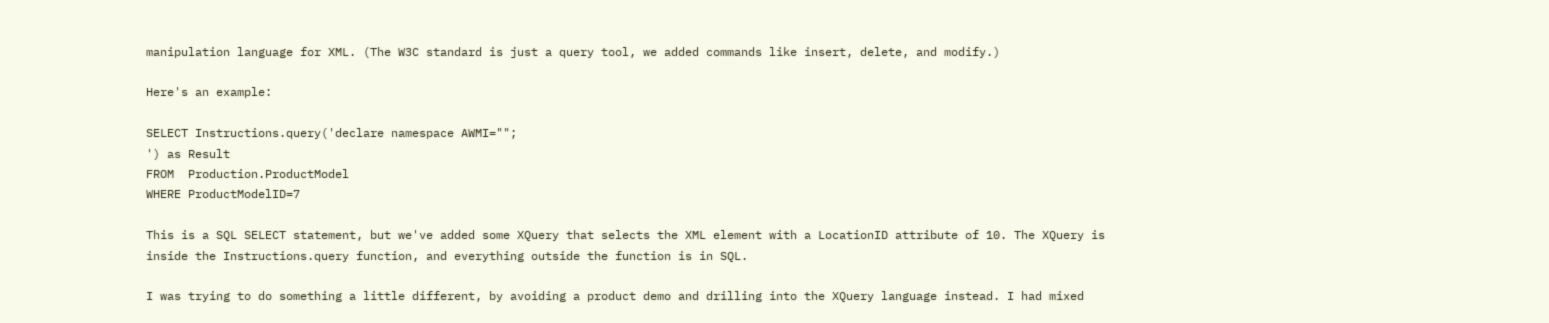manipulation language for XML. (The W3C standard is just a query tool, we added commands like insert, delete, and modify.)

Here's an example:

SELECT Instructions.query('declare namespace AWMI="";
') as Result
FROM  Production.ProductModel
WHERE ProductModelID=7

This is a SQL SELECT statement, but we've added some XQuery that selects the XML element with a LocationID attribute of 10. The XQuery is inside the Instructions.query function, and everything outside the function is in SQL.

I was trying to do something a little different, by avoiding a product demo and drilling into the XQuery language instead. I had mixed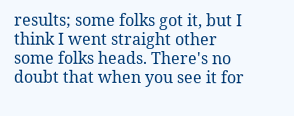results; some folks got it, but I think I went straight other some folks heads. There's no doubt that when you see it for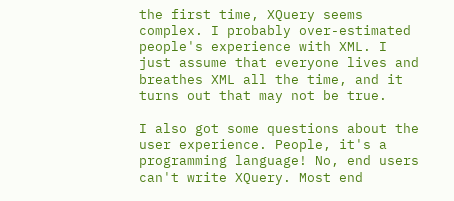the first time, XQuery seems complex. I probably over-estimated people's experience with XML. I just assume that everyone lives and breathes XML all the time, and it turns out that may not be true.

I also got some questions about the user experience. People, it's a programming language! No, end users can't write XQuery. Most end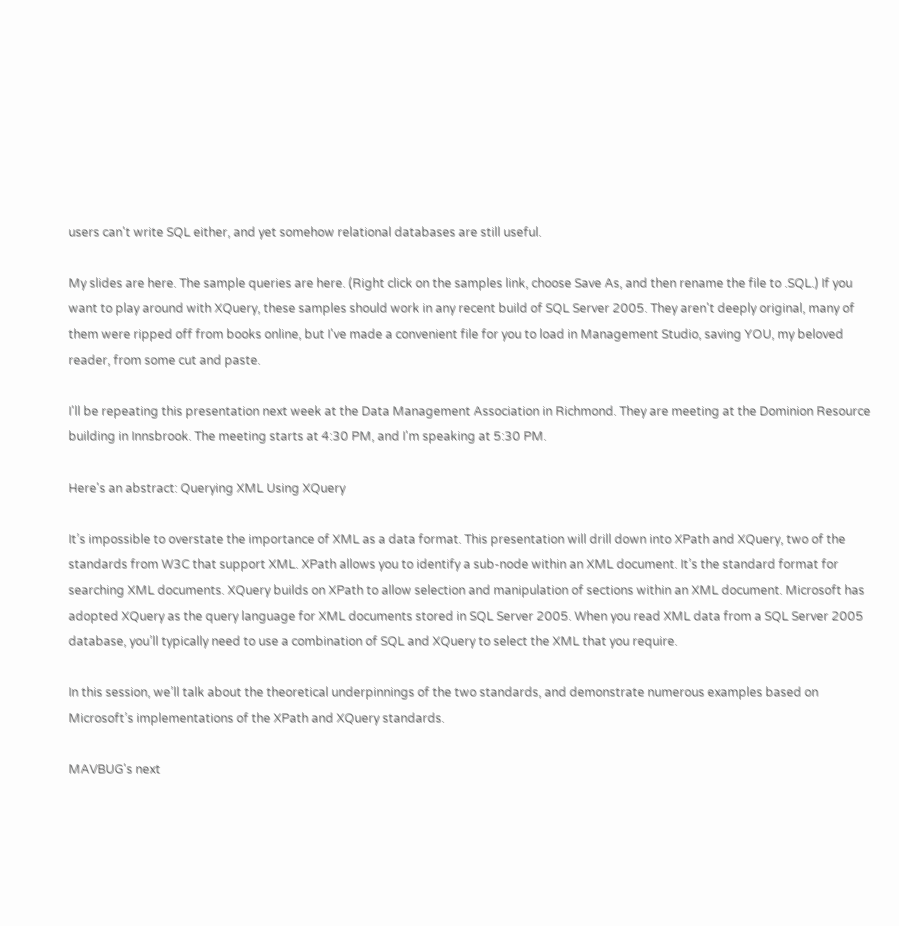users can't write SQL either, and yet somehow relational databases are still useful.

My slides are here. The sample queries are here. (Right click on the samples link, choose Save As, and then rename the file to .SQL.) If you want to play around with XQuery, these samples should work in any recent build of SQL Server 2005. They aren't deeply original, many of them were ripped off from books online, but I've made a convenient file for you to load in Management Studio, saving YOU, my beloved reader, from some cut and paste.

I'll be repeating this presentation next week at the Data Management Association in Richmond. They are meeting at the Dominion Resource building in Innsbrook. The meeting starts at 4:30 PM, and I'm speaking at 5:30 PM.

Here's an abstract: Querying XML Using XQuery

It’s impossible to overstate the importance of XML as a data format. This presentation will drill down into XPath and XQuery, two of the standards from W3C that support XML. XPath allows you to identify a sub-node within an XML document. It’s the standard format for searching XML documents. XQuery builds on XPath to allow selection and manipulation of sections within an XML document. Microsoft has adopted XQuery as the query language for XML documents stored in SQL Server 2005. When you read XML data from a SQL Server 2005 database, you’ll typically need to use a combination of SQL and XQuery to select the XML that you require.

In this session, we’ll talk about the theoretical underpinnings of the two standards, and demonstrate numerous examples based on Microsoft’s implementations of the XPath and XQuery standards.

MAVBUG's next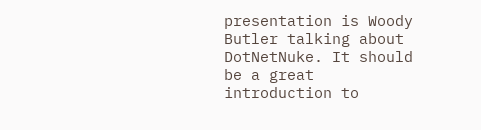presentation is Woody Butler talking about DotNetNuke. It should be a great introduction to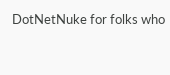DotNetNuke for folks who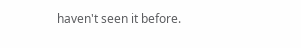haven't seen it before.